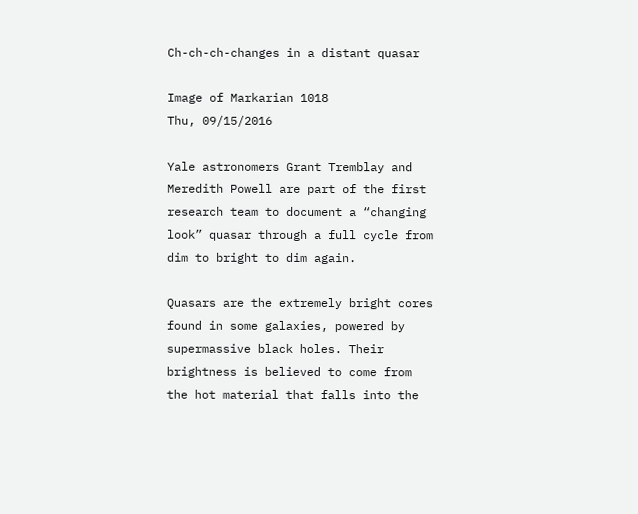Ch-ch-ch-changes in a distant quasar

Image of Markarian 1018
Thu, 09/15/2016

Yale astronomers Grant Tremblay and Meredith Powell are part of the first research team to document a “changing look” quasar through a full cycle from dim to bright to dim again.

Quasars are the extremely bright cores found in some galaxies, powered by supermassive black holes. Their brightness is believed to come from the hot material that falls into the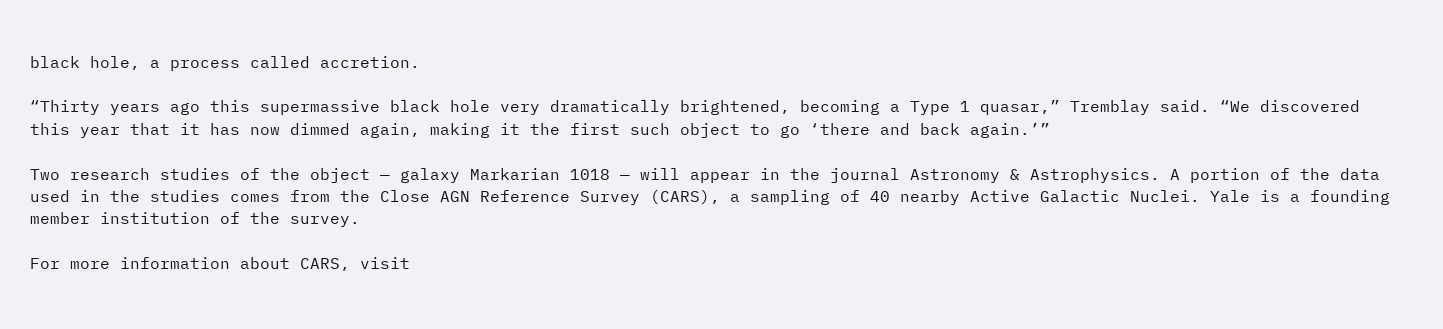black hole, a process called accretion.

“Thirty years ago this supermassive black hole very dramatically brightened, becoming a Type 1 quasar,” Tremblay said. “We discovered this year that it has now dimmed again, making it the first such object to go ‘there and back again.’”

Two research studies of the object — galaxy Markarian 1018 — will appear in the journal Astronomy & Astrophysics. A portion of the data used in the studies comes from the Close AGN Reference Survey (CARS), a sampling of 40 nearby Active Galactic Nuclei. Yale is a founding member institution of the survey.

For more information about CARS, visit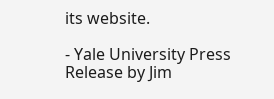its website.

- Yale University Press Release by Jim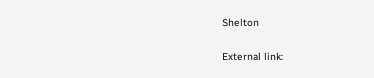Shelton

External link: